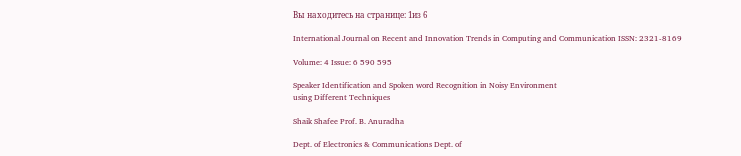Вы находитесь на странице: 1из 6

International Journal on Recent and Innovation Trends in Computing and Communication ISSN: 2321-8169

Volume: 4 Issue: 6 590 595

Speaker Identification and Spoken word Recognition in Noisy Environment
using Different Techniques

Shaik Shafee Prof. B. Anuradha

Dept. of Electronics & Communications Dept. of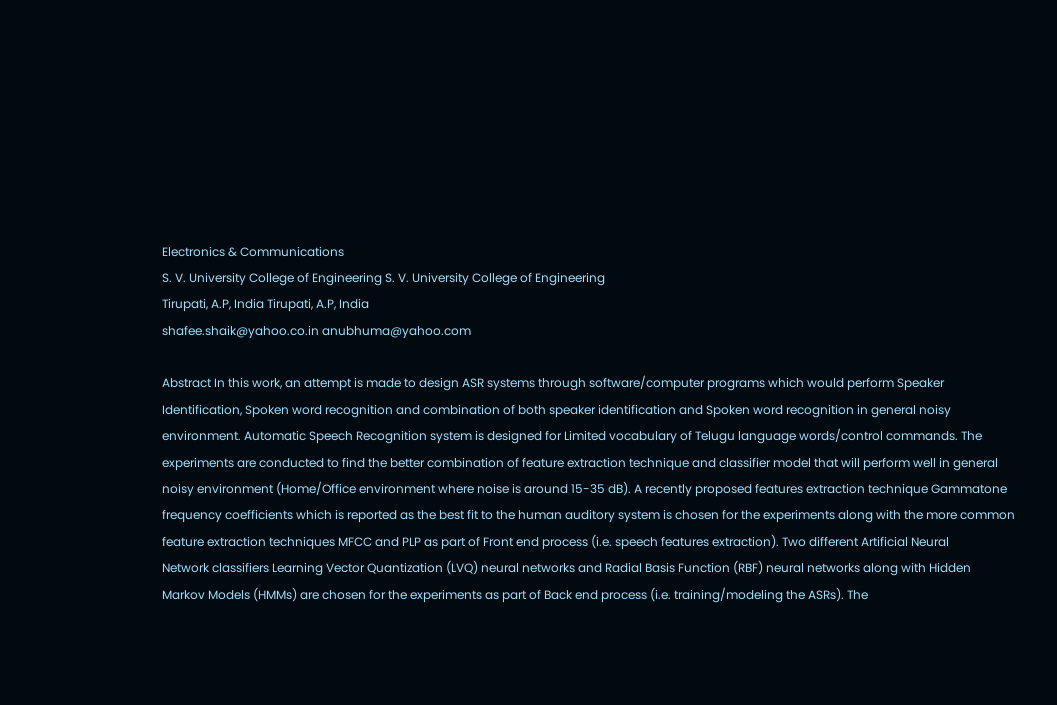Electronics & Communications
S. V. University College of Engineering S. V. University College of Engineering
Tirupati, A.P, India Tirupati, A.P, India
shafee.shaik@yahoo.co.in anubhuma@yahoo.com

Abstract In this work, an attempt is made to design ASR systems through software/computer programs which would perform Speaker
Identification, Spoken word recognition and combination of both speaker identification and Spoken word recognition in general noisy
environment. Automatic Speech Recognition system is designed for Limited vocabulary of Telugu language words/control commands. The
experiments are conducted to find the better combination of feature extraction technique and classifier model that will perform well in general
noisy environment (Home/Office environment where noise is around 15-35 dB). A recently proposed features extraction technique Gammatone
frequency coefficients which is reported as the best fit to the human auditory system is chosen for the experiments along with the more common
feature extraction techniques MFCC and PLP as part of Front end process (i.e. speech features extraction). Two different Artificial Neural
Network classifiers Learning Vector Quantization (LVQ) neural networks and Radial Basis Function (RBF) neural networks along with Hidden
Markov Models (HMMs) are chosen for the experiments as part of Back end process (i.e. training/modeling the ASRs). The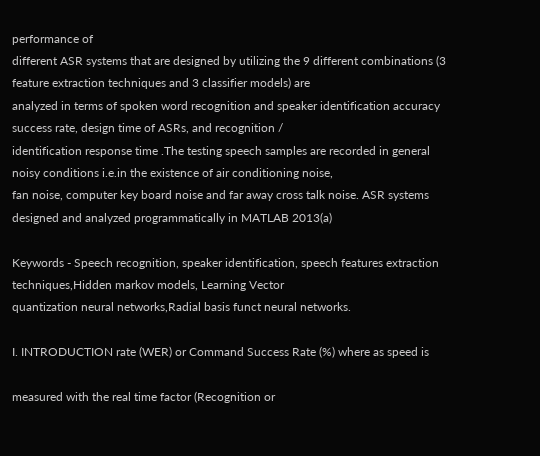performance of
different ASR systems that are designed by utilizing the 9 different combinations (3 feature extraction techniques and 3 classifier models) are
analyzed in terms of spoken word recognition and speaker identification accuracy success rate, design time of ASRs, and recognition /
identification response time .The testing speech samples are recorded in general noisy conditions i.e.in the existence of air conditioning noise,
fan noise, computer key board noise and far away cross talk noise. ASR systems designed and analyzed programmatically in MATLAB 2013(a)

Keywords - Speech recognition, speaker identification, speech features extraction techniques,Hidden markov models, Learning Vector
quantization neural networks,Radial basis funct neural networks.

I. INTRODUCTION rate (WER) or Command Success Rate (%) where as speed is

measured with the real time factor (Recognition or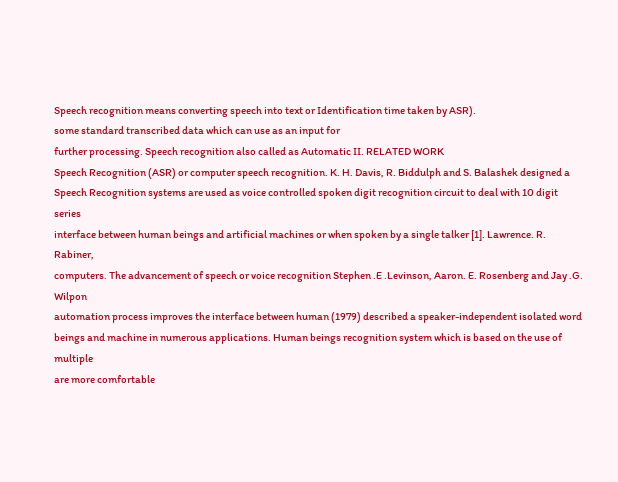Speech recognition means converting speech into text or Identification time taken by ASR).
some standard transcribed data which can use as an input for
further processing. Speech recognition also called as Automatic II. RELATED WORK
Speech Recognition (ASR) or computer speech recognition. K. H. Davis, R. Biddulph and S. Balashek designed a
Speech Recognition systems are used as voice controlled spoken digit recognition circuit to deal with 10 digit series
interface between human beings and artificial machines or when spoken by a single talker [1]. Lawrence. R. Rabiner,
computers. The advancement of speech or voice recognition Stephen .E .Levinson, Aaron. E. Rosenberg and Jay .G. Wilpon
automation process improves the interface between human (1979) described a speaker-independent isolated word
beings and machine in numerous applications. Human beings recognition system which is based on the use of multiple
are more comfortable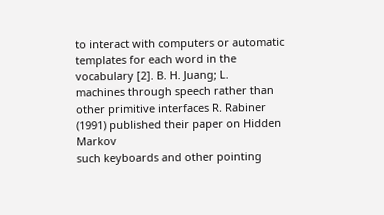to interact with computers or automatic templates for each word in the vocabulary [2]. B. H. Juang; L.
machines through speech rather than other primitive interfaces R. Rabiner (1991) published their paper on Hidden Markov
such keyboards and other pointing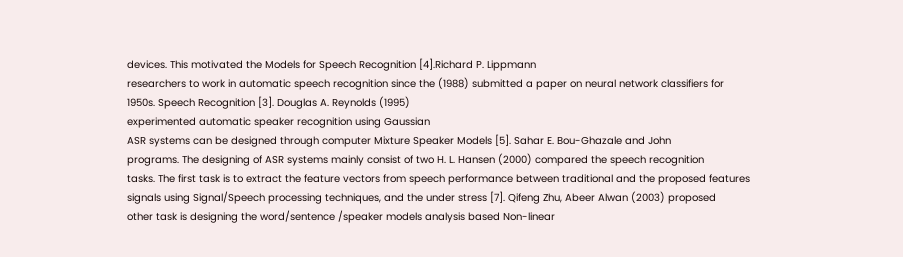devices. This motivated the Models for Speech Recognition [4].Richard P. Lippmann
researchers to work in automatic speech recognition since the (1988) submitted a paper on neural network classifiers for
1950s. Speech Recognition [3]. Douglas A. Reynolds (1995)
experimented automatic speaker recognition using Gaussian
ASR systems can be designed through computer Mixture Speaker Models [5]. Sahar E. Bou-Ghazale and John
programs. The designing of ASR systems mainly consist of two H. L. Hansen (2000) compared the speech recognition
tasks. The first task is to extract the feature vectors from speech performance between traditional and the proposed features
signals using Signal/Speech processing techniques, and the under stress [7]. Qifeng Zhu, Abeer Alwan (2003) proposed
other task is designing the word/sentence /speaker models analysis based Non-linear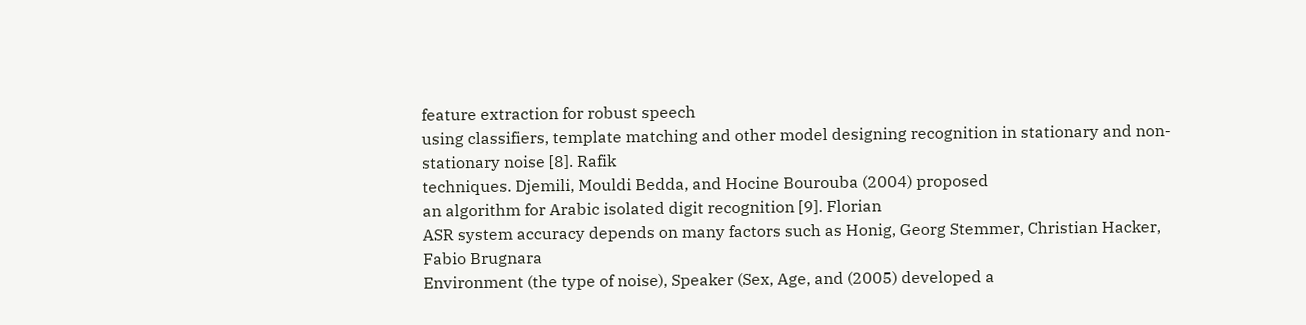feature extraction for robust speech
using classifiers, template matching and other model designing recognition in stationary and non-stationary noise [8]. Rafik
techniques. Djemili, Mouldi Bedda, and Hocine Bourouba (2004) proposed
an algorithm for Arabic isolated digit recognition [9]. Florian
ASR system accuracy depends on many factors such as Honig, Georg Stemmer, Christian Hacker, Fabio Brugnara
Environment (the type of noise), Speaker (Sex, Age, and (2005) developed a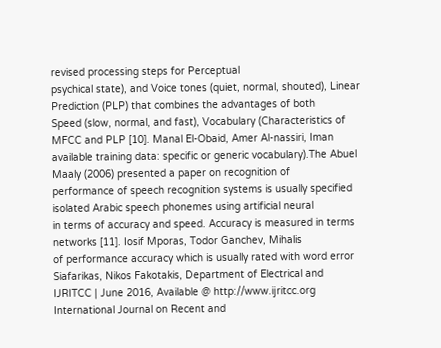revised processing steps for Perceptual
psychical state), and Voice tones (quiet, normal, shouted), Linear Prediction (PLP) that combines the advantages of both
Speed (slow, normal, and fast), Vocabulary (Characteristics of MFCC and PLP [10]. Manal El-Obaid, Amer Al-nassiri, Iman
available training data: specific or generic vocabulary).The Abuel Maaly (2006) presented a paper on recognition of
performance of speech recognition systems is usually specified isolated Arabic speech phonemes using artificial neural
in terms of accuracy and speed. Accuracy is measured in terms networks [11]. Iosif Mporas, Todor Ganchev, Mihalis
of performance accuracy which is usually rated with word error Siafarikas, Nikos Fakotakis, Department of Electrical and
IJRITCC | June 2016, Available @ http://www.ijritcc.org
International Journal on Recent and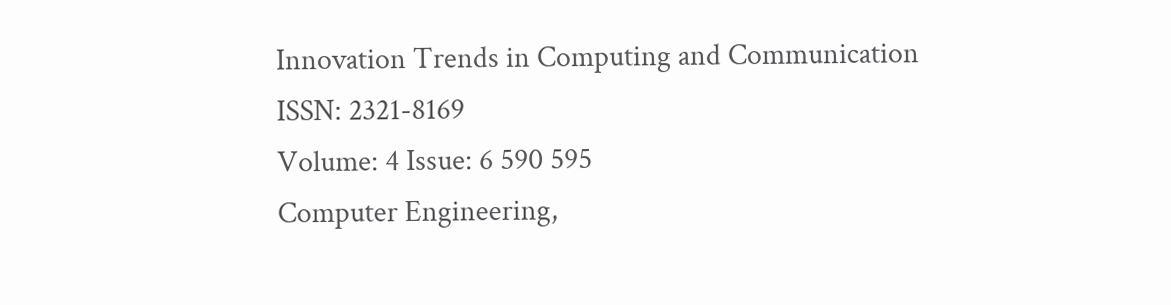Innovation Trends in Computing and Communication ISSN: 2321-8169
Volume: 4 Issue: 6 590 595
Computer Engineering,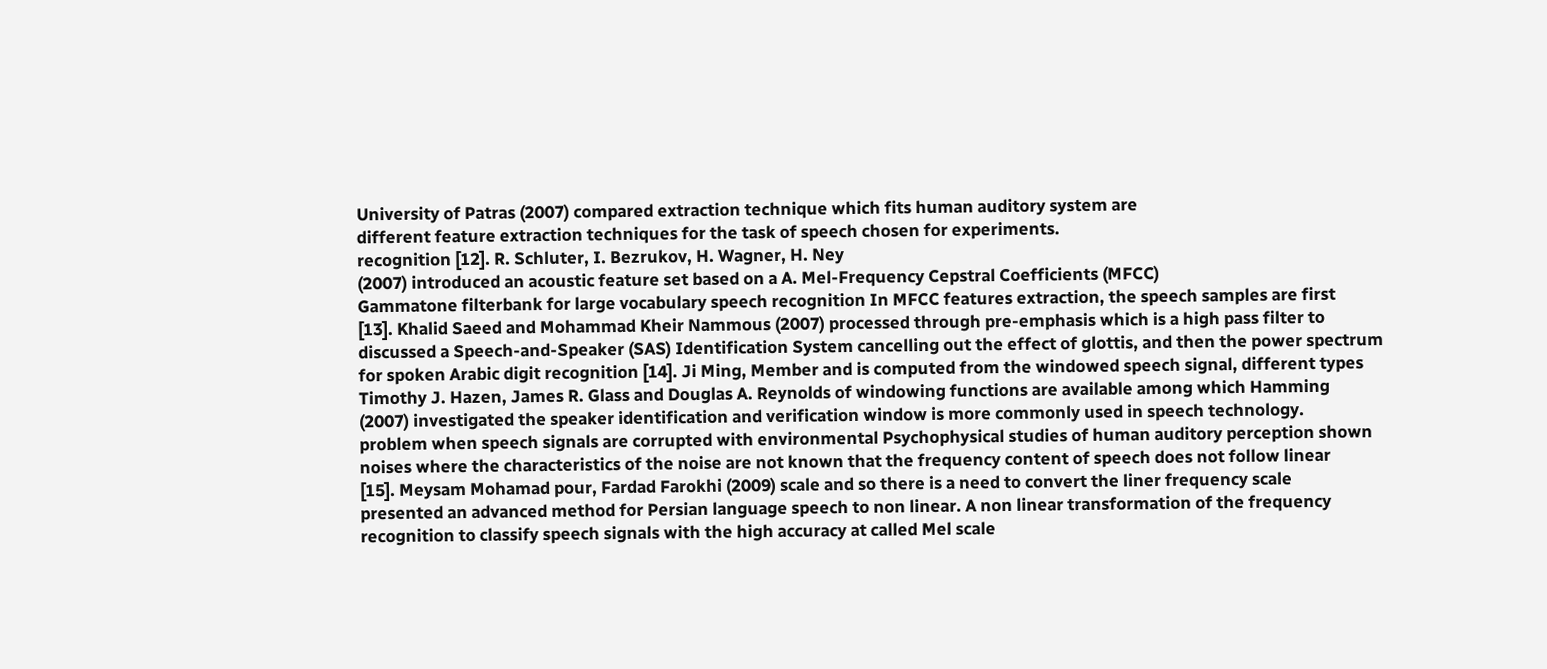University of Patras (2007) compared extraction technique which fits human auditory system are
different feature extraction techniques for the task of speech chosen for experiments.
recognition [12]. R. Schluter, I. Bezrukov, H. Wagner, H. Ney
(2007) introduced an acoustic feature set based on a A. Mel-Frequency Cepstral Coefficients (MFCC)
Gammatone filterbank for large vocabulary speech recognition In MFCC features extraction, the speech samples are first
[13]. Khalid Saeed and Mohammad Kheir Nammous (2007) processed through pre-emphasis which is a high pass filter to
discussed a Speech-and-Speaker (SAS) Identification System cancelling out the effect of glottis, and then the power spectrum
for spoken Arabic digit recognition [14]. Ji Ming, Member and is computed from the windowed speech signal, different types
Timothy J. Hazen, James R. Glass and Douglas A. Reynolds of windowing functions are available among which Hamming
(2007) investigated the speaker identification and verification window is more commonly used in speech technology.
problem when speech signals are corrupted with environmental Psychophysical studies of human auditory perception shown
noises where the characteristics of the noise are not known that the frequency content of speech does not follow linear
[15]. Meysam Mohamad pour, Fardad Farokhi (2009) scale and so there is a need to convert the liner frequency scale
presented an advanced method for Persian language speech to non linear. A non linear transformation of the frequency
recognition to classify speech signals with the high accuracy at called Mel scale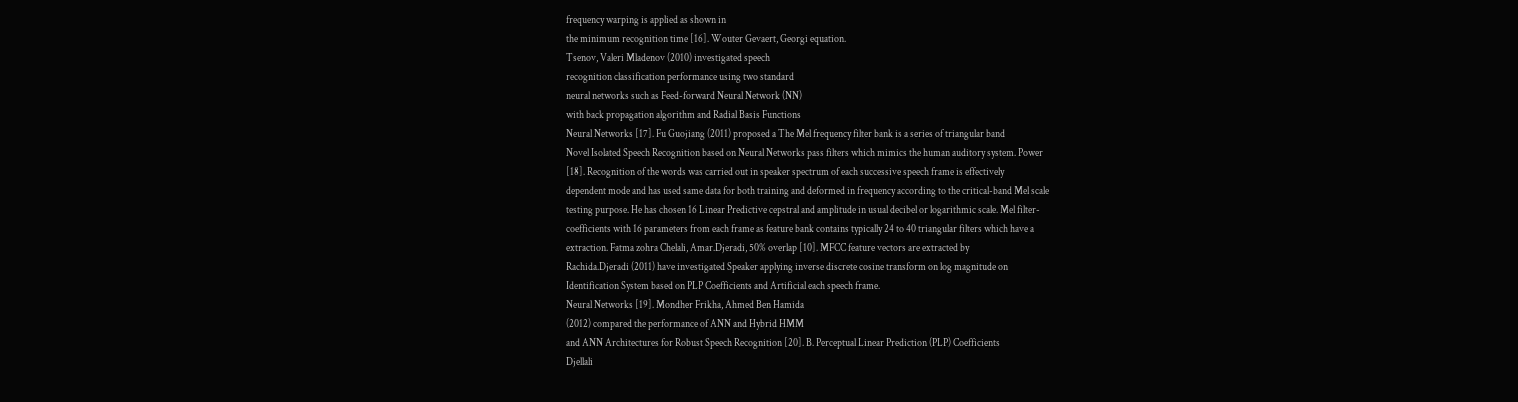frequency warping is applied as shown in
the minimum recognition time [16]. Wouter Gevaert, Georgi equation.
Tsenov, Valeri Mladenov (2010) investigated speech
recognition classification performance using two standard
neural networks such as Feed-forward Neural Network (NN)
with back propagation algorithm and Radial Basis Functions
Neural Networks [17]. Fu Guojiang (2011) proposed a The Mel frequency filter bank is a series of triangular band
Novel Isolated Speech Recognition based on Neural Networks pass filters which mimics the human auditory system. Power
[18]. Recognition of the words was carried out in speaker spectrum of each successive speech frame is effectively
dependent mode and has used same data for both training and deformed in frequency according to the critical-band Mel scale
testing purpose. He has chosen 16 Linear Predictive cepstral and amplitude in usual decibel or logarithmic scale. Mel filter-
coefficients with 16 parameters from each frame as feature bank contains typically 24 to 40 triangular filters which have a
extraction. Fatma zohra Chelali, Amar.Djeradi, 50% overlap [10]. MFCC feature vectors are extracted by
Rachida.Djeradi (2011) have investigated Speaker applying inverse discrete cosine transform on log magnitude on
Identification System based on PLP Coefficients and Artificial each speech frame.
Neural Networks [19]. Mondher Frikha, Ahmed Ben Hamida
(2012) compared the performance of ANN and Hybrid HMM
and ANN Architectures for Robust Speech Recognition [20]. B. Perceptual Linear Prediction (PLP) Coefficients
Djellali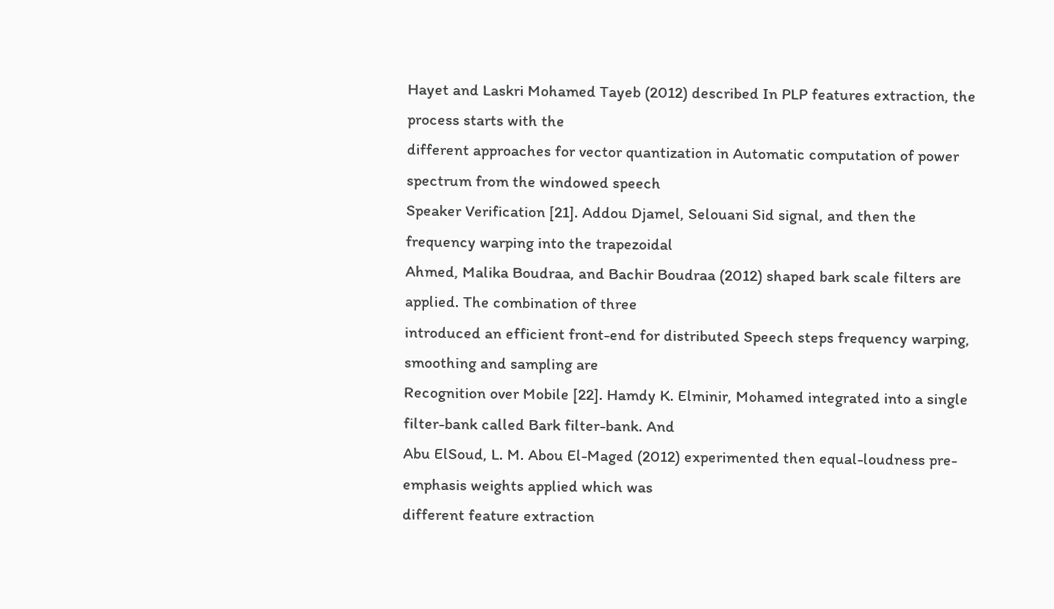Hayet and Laskri Mohamed Tayeb (2012) described In PLP features extraction, the process starts with the
different approaches for vector quantization in Automatic computation of power spectrum from the windowed speech
Speaker Verification [21]. Addou Djamel, Selouani Sid signal, and then the frequency warping into the trapezoidal
Ahmed, Malika Boudraa, and Bachir Boudraa (2012) shaped bark scale filters are applied. The combination of three
introduced an efficient front-end for distributed Speech steps frequency warping, smoothing and sampling are
Recognition over Mobile [22]. Hamdy K. Elminir, Mohamed integrated into a single filter-bank called Bark filter-bank. And
Abu ElSoud, L. M. Abou El-Maged (2012) experimented then equal-loudness pre-emphasis weights applied which was
different feature extraction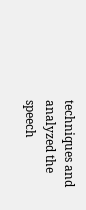techniques and analyzed the speech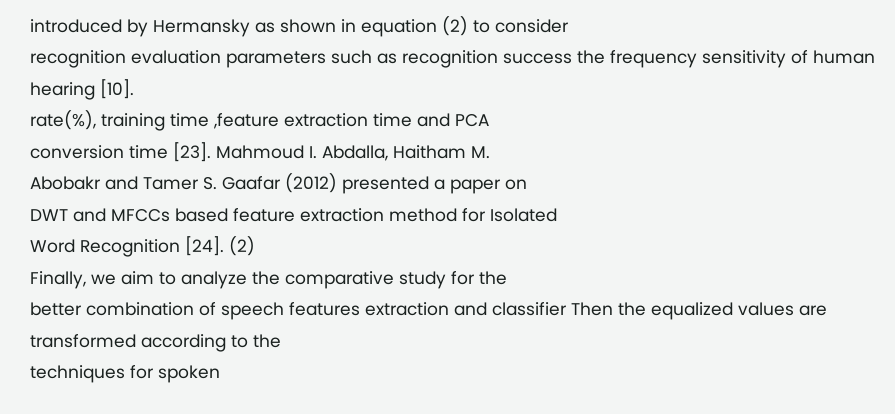introduced by Hermansky as shown in equation (2) to consider
recognition evaluation parameters such as recognition success the frequency sensitivity of human hearing [10].
rate(%), training time ,feature extraction time and PCA
conversion time [23]. Mahmoud I. Abdalla, Haitham M.
Abobakr and Tamer S. Gaafar (2012) presented a paper on
DWT and MFCCs based feature extraction method for Isolated
Word Recognition [24]. (2)
Finally, we aim to analyze the comparative study for the
better combination of speech features extraction and classifier Then the equalized values are transformed according to the
techniques for spoken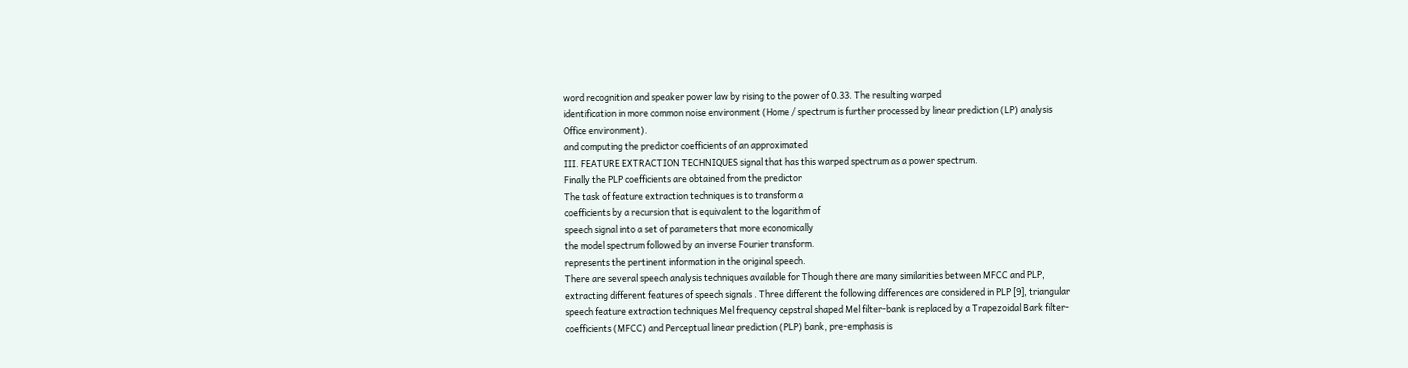word recognition and speaker power law by rising to the power of 0.33. The resulting warped
identification in more common noise environment (Home / spectrum is further processed by linear prediction (LP) analysis
Office environment).
and computing the predictor coefficients of an approximated
III. FEATURE EXTRACTION TECHNIQUES signal that has this warped spectrum as a power spectrum.
Finally the PLP coefficients are obtained from the predictor
The task of feature extraction techniques is to transform a
coefficients by a recursion that is equivalent to the logarithm of
speech signal into a set of parameters that more economically
the model spectrum followed by an inverse Fourier transform.
represents the pertinent information in the original speech.
There are several speech analysis techniques available for Though there are many similarities between MFCC and PLP,
extracting different features of speech signals . Three different the following differences are considered in PLP [9], triangular
speech feature extraction techniques Mel frequency cepstral shaped Mel filter-bank is replaced by a Trapezoidal Bark filter-
coefficients (MFCC) and Perceptual linear prediction (PLP) bank, pre-emphasis is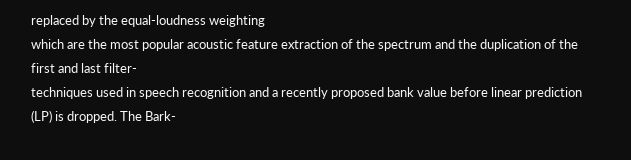replaced by the equal-loudness weighting
which are the most popular acoustic feature extraction of the spectrum and the duplication of the first and last filter-
techniques used in speech recognition and a recently proposed bank value before linear prediction (LP) is dropped. The Bark-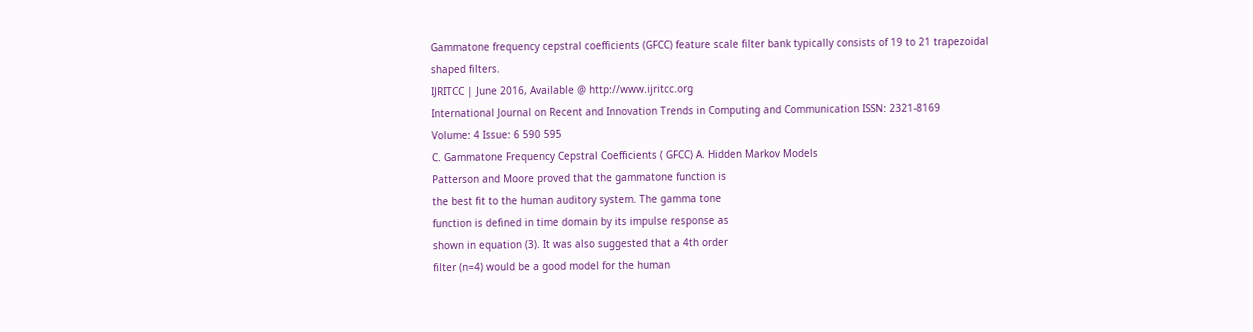Gammatone frequency cepstral coefficients (GFCC) feature scale filter bank typically consists of 19 to 21 trapezoidal
shaped filters.
IJRITCC | June 2016, Available @ http://www.ijritcc.org
International Journal on Recent and Innovation Trends in Computing and Communication ISSN: 2321-8169
Volume: 4 Issue: 6 590 595
C. Gammatone Frequency Cepstral Coefficients ( GFCC) A. Hidden Markov Models
Patterson and Moore proved that the gammatone function is
the best fit to the human auditory system. The gamma tone
function is defined in time domain by its impulse response as
shown in equation (3). It was also suggested that a 4th order
filter (n=4) would be a good model for the human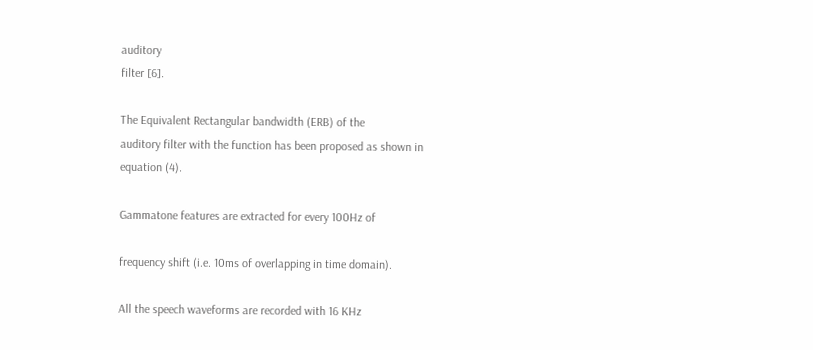auditory
filter [6].

The Equivalent Rectangular bandwidth (ERB) of the
auditory filter with the function has been proposed as shown in
equation (4).

Gammatone features are extracted for every 100Hz of

frequency shift (i.e. 10ms of overlapping in time domain).

All the speech waveforms are recorded with 16 KHz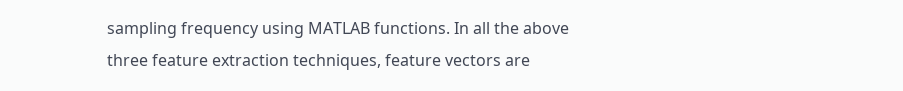sampling frequency using MATLAB functions. In all the above
three feature extraction techniques, feature vectors are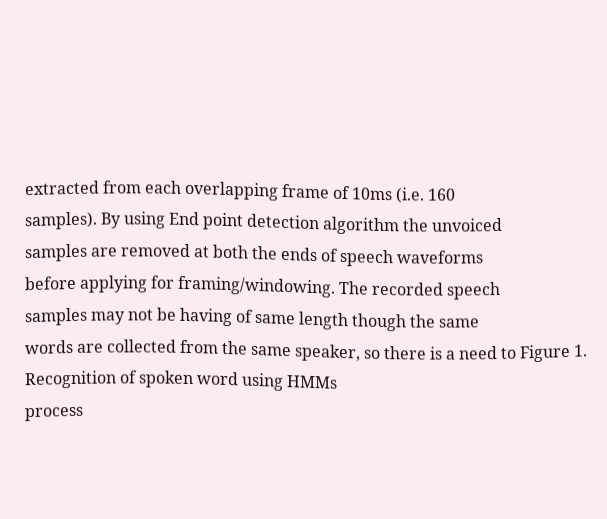extracted from each overlapping frame of 10ms (i.e. 160
samples). By using End point detection algorithm the unvoiced
samples are removed at both the ends of speech waveforms
before applying for framing/windowing. The recorded speech
samples may not be having of same length though the same
words are collected from the same speaker, so there is a need to Figure 1. Recognition of spoken word using HMMs
process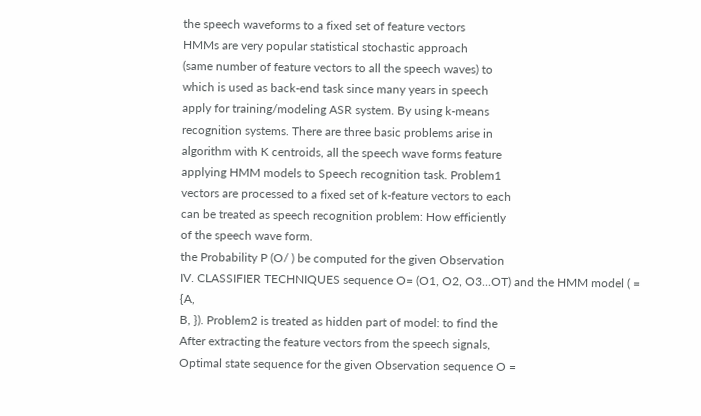the speech waveforms to a fixed set of feature vectors
HMMs are very popular statistical stochastic approach
(same number of feature vectors to all the speech waves) to
which is used as back-end task since many years in speech
apply for training/modeling ASR system. By using k-means
recognition systems. There are three basic problems arise in
algorithm with K centroids, all the speech wave forms feature
applying HMM models to Speech recognition task. Problem1
vectors are processed to a fixed set of k-feature vectors to each
can be treated as speech recognition problem: How efficiently
of the speech wave form.
the Probability P (O/ ) be computed for the given Observation
IV. CLASSIFIER TECHNIQUES sequence O= (O1, O2, O3...OT) and the HMM model ( = {A,
B, }). Problem2 is treated as hidden part of model: to find the
After extracting the feature vectors from the speech signals,
Optimal state sequence for the given Observation sequence O =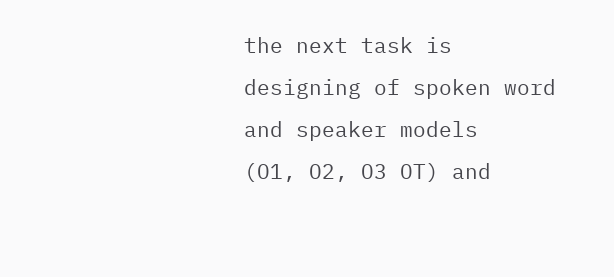the next task is designing of spoken word and speaker models
(O1, O2, O3 OT) and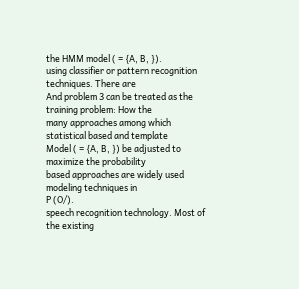the HMM model ( = {A, B, }).
using classifier or pattern recognition techniques. There are
And problem 3 can be treated as the training problem: How the
many approaches among which statistical based and template
Model ( = {A, B, }) be adjusted to maximize the probability
based approaches are widely used modeling techniques in
P (O/).
speech recognition technology. Most of the existing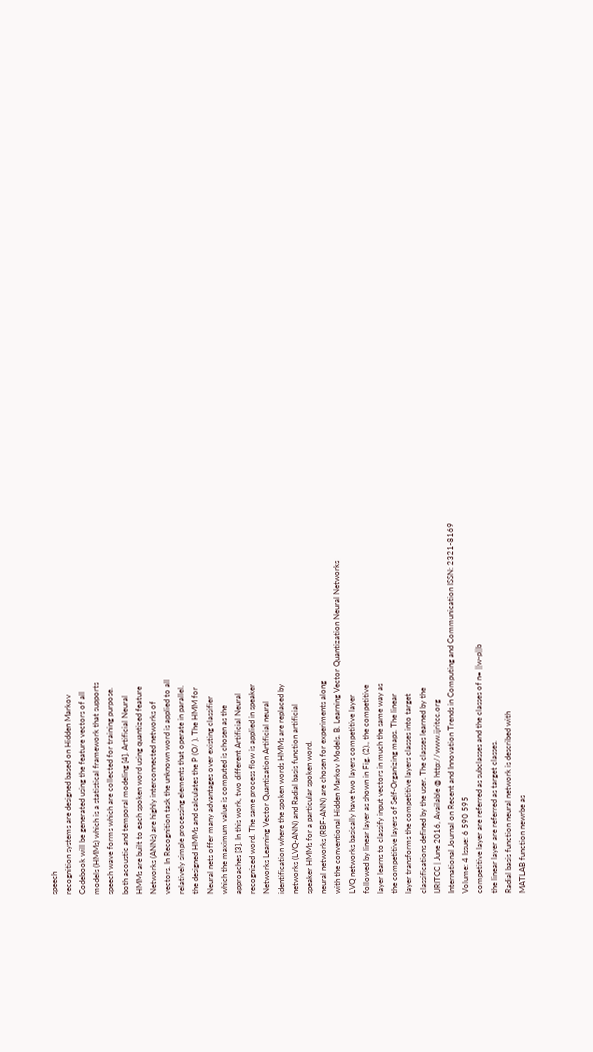speech
recognition systems are designed based on Hidden Markov
Codebook will be generated using the feature vectors of all
models (HMMs) which is a statistical framework that supports
speech wave forms which are collected for training purpose.
both acoustic and temporal modeling [4]. Artificial Neural
HMMs are built to each spoken word using quantized feature
Networks (ANNs) are highly interconnected networks of
vectors. In Recognition task the unknown word is applied to all
relatively simple processing elements that operate in parallel.
the designed HMMs and calculates the P (O/ ). The HMM for
Neural nets offer many advantages over existing classifier
which the maximum value is computed is chosen as the
approaches [3]. In this work, two different Artificial Neural
recognized word. The same process flow is applied in speaker
Networks Learning Vector Quantization Artificial neural
identification where the spoken words HMMs are replaced by
networks (LVQ-ANN) and Radial basis function artificial
speaker HMMs for a particular spoken word.
neural networks (RBF-ANN) are chosen for experiments along
with the conventional Hidden Markov Models. B. Learning Vector Quantization Neural Networks
LVQ networks basically have two layers competitive layer
followed by linear layer as shown in Fig. (2)., the competitive
layer learns to classify input vectors in much the same way as
the competitive layers of Self-Organizing maps. The linear
layer transforms the competitive layers classes into target
classifications defined by the user. The classes learned by the
IJRITCC | June 2016, Available @ http://www.ijritcc.org
International Journal on Recent and Innovation Trends in Computing and Communication ISSN: 2321-8169
Volume: 4 Issue: 6 590 595
competitive layer are referred as subclasses and the classes of n= ||w-p||b
the linear layer are referred as target classes.
Radial basis function neural network is described with
MATLAB function newrbe as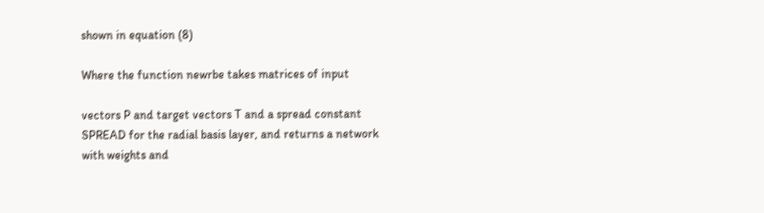shown in equation (8)

Where the function newrbe takes matrices of input

vectors P and target vectors T and a spread constant
SPREAD for the radial basis layer, and returns a network
with weights and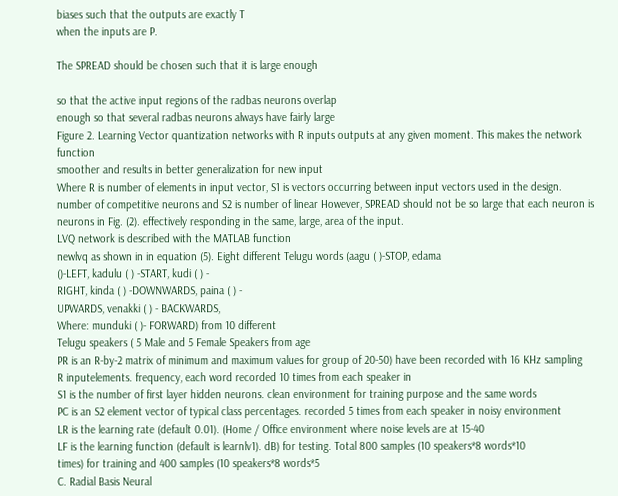biases such that the outputs are exactly T
when the inputs are P.

The SPREAD should be chosen such that it is large enough

so that the active input regions of the radbas neurons overlap
enough so that several radbas neurons always have fairly large
Figure 2. Learning Vector quantization networks with R inputs outputs at any given moment. This makes the network function
smoother and results in better generalization for new input
Where R is number of elements in input vector, S1 is vectors occurring between input vectors used in the design.
number of competitive neurons and S2 is number of linear However, SPREAD should not be so large that each neuron is
neurons in Fig. (2). effectively responding in the same, large, area of the input.
LVQ network is described with the MATLAB function
newlvq as shown in in equation (5). Eight different Telugu words (aagu ( )-STOP, edama
()-LEFT, kadulu ( ) -START, kudi ( ) -
RIGHT, kinda ( ) -DOWNWARDS, paina ( ) -
UPWARDS, venakki ( ) - BACKWARDS,
Where: munduki ( )- FORWARD) from 10 different
Telugu speakers ( 5 Male and 5 Female Speakers from age
PR is an R-by-2 matrix of minimum and maximum values for group of 20-50) have been recorded with 16 KHz sampling
R inputelements. frequency, each word recorded 10 times from each speaker in
S1 is the number of first layer hidden neurons. clean environment for training purpose and the same words
PC is an S2 element vector of typical class percentages. recorded 5 times from each speaker in noisy environment
LR is the learning rate (default 0.01). (Home / Office environment where noise levels are at 15-40
LF is the learning function (default is learnlv1). dB) for testing. Total 800 samples (10 speakers*8 words*10
times) for training and 400 samples (10 speakers*8 words*5
C. Radial Basis Neural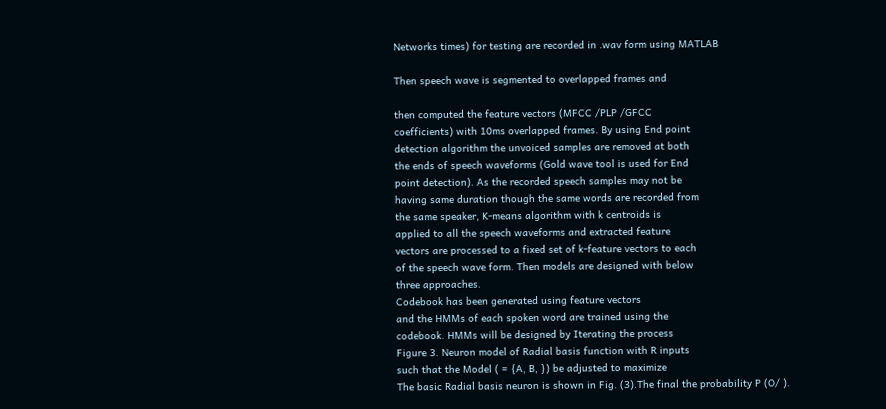Networks times) for testing are recorded in .wav form using MATLAB

Then speech wave is segmented to overlapped frames and

then computed the feature vectors (MFCC /PLP /GFCC
coefficients) with 10ms overlapped frames. By using End point
detection algorithm the unvoiced samples are removed at both
the ends of speech waveforms (Gold wave tool is used for End
point detection). As the recorded speech samples may not be
having same duration though the same words are recorded from
the same speaker, K-means algorithm with k centroids is
applied to all the speech waveforms and extracted feature
vectors are processed to a fixed set of k-feature vectors to each
of the speech wave form. Then models are designed with below
three approaches.
Codebook has been generated using feature vectors
and the HMMs of each spoken word are trained using the
codebook. HMMs will be designed by Iterating the process
Figure 3. Neuron model of Radial basis function with R inputs
such that the Model ( = {A, B, }) be adjusted to maximize
The basic Radial basis neuron is shown in Fig. (3).The final the probability P (O/ ).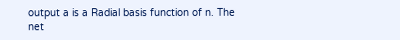output a is a Radial basis function of n. The net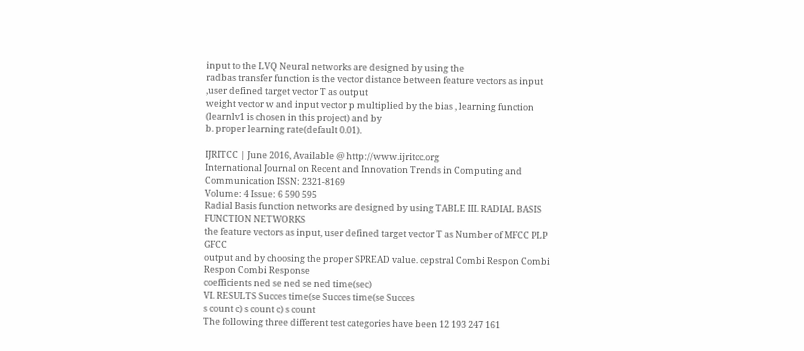input to the LVQ Neural networks are designed by using the
radbas transfer function is the vector distance between feature vectors as input ,user defined target vector T as output
weight vector w and input vector p multiplied by the bias , learning function (learnlv1 is chosen in this project) and by
b. proper learning rate(default 0.01).

IJRITCC | June 2016, Available @ http://www.ijritcc.org
International Journal on Recent and Innovation Trends in Computing and Communication ISSN: 2321-8169
Volume: 4 Issue: 6 590 595
Radial Basis function networks are designed by using TABLE III. RADIAL BASIS FUNCTION NETWORKS
the feature vectors as input, user defined target vector T as Number of MFCC PLP GFCC
output and by choosing the proper SPREAD value. cepstral Combi Respon Combi Respon Combi Response
coefficients ned se ned se ned time(sec)
VI. RESULTS Succes time(se Succes time(se Succes
s count c) s count c) s count
The following three different test categories have been 12 193 247 161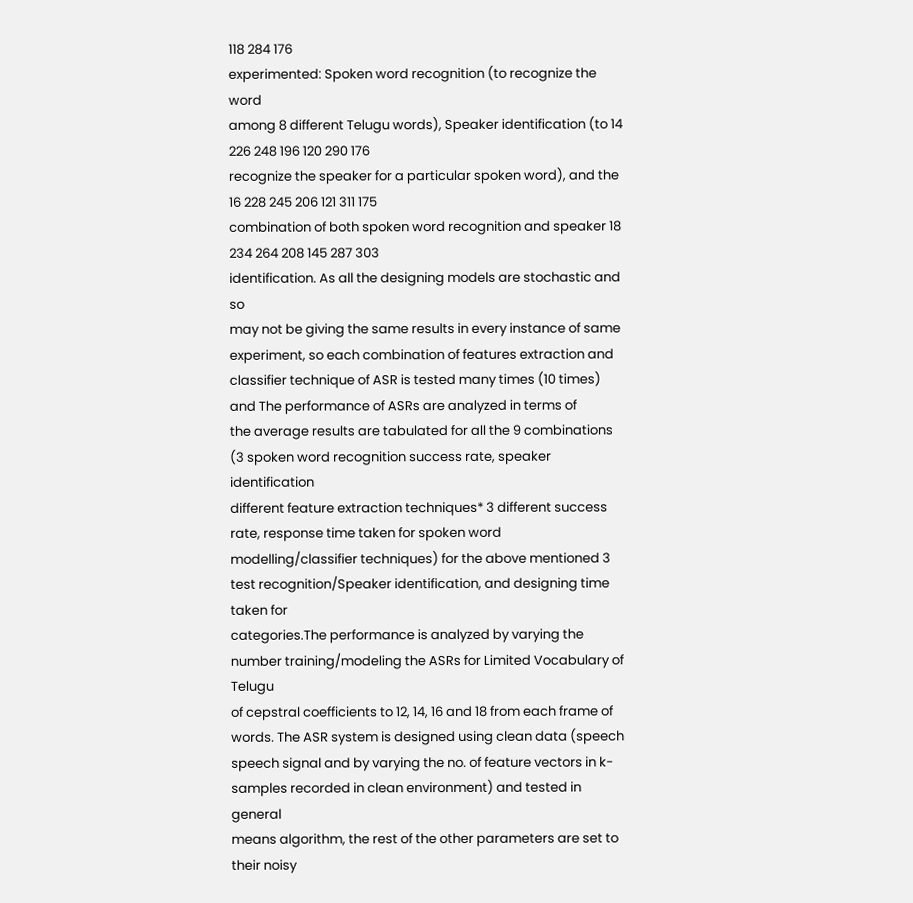118 284 176
experimented: Spoken word recognition (to recognize the word
among 8 different Telugu words), Speaker identification (to 14 226 248 196 120 290 176
recognize the speaker for a particular spoken word), and the 16 228 245 206 121 311 175
combination of both spoken word recognition and speaker 18 234 264 208 145 287 303
identification. As all the designing models are stochastic and so
may not be giving the same results in every instance of same
experiment, so each combination of features extraction and
classifier technique of ASR is tested many times (10 times) and The performance of ASRs are analyzed in terms of
the average results are tabulated for all the 9 combinations (3 spoken word recognition success rate, speaker identification
different feature extraction techniques* 3 different success rate, response time taken for spoken word
modelling/classifier techniques) for the above mentioned 3 test recognition/Speaker identification, and designing time taken for
categories.The performance is analyzed by varying the number training/modeling the ASRs for Limited Vocabulary of Telugu
of cepstral coefficients to 12, 14, 16 and 18 from each frame of words. The ASR system is designed using clean data (speech
speech signal and by varying the no. of feature vectors in k- samples recorded in clean environment) and tested in general
means algorithm, the rest of the other parameters are set to their noisy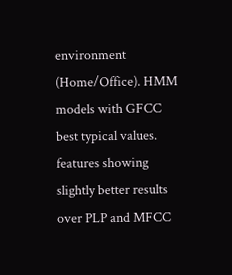environment (Home/Office). HMM models with GFCC
best typical values. features showing slightly better results over PLP and MFCC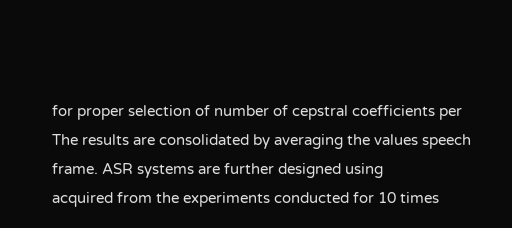for proper selection of number of cepstral coefficients per
The results are consolidated by averaging the values speech frame. ASR systems are further designed using
acquired from the experiments conducted for 10 times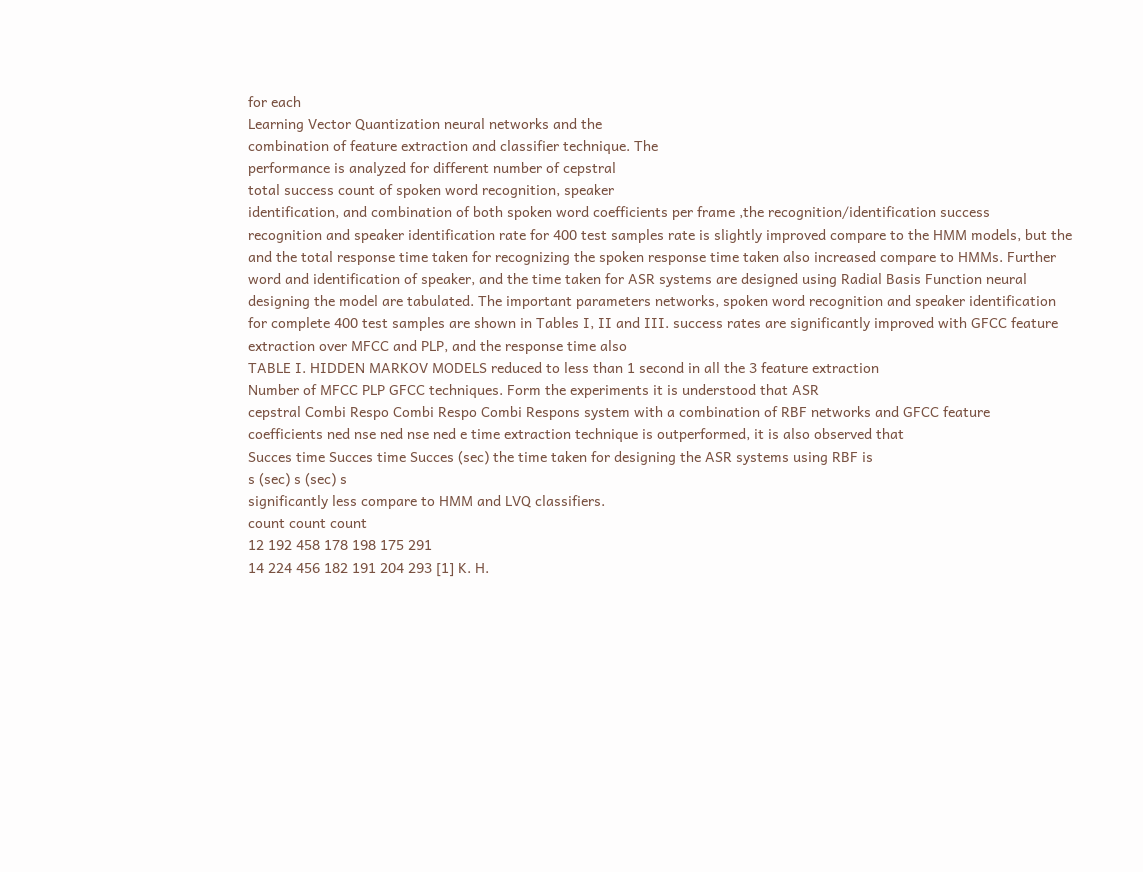for each
Learning Vector Quantization neural networks and the
combination of feature extraction and classifier technique. The
performance is analyzed for different number of cepstral
total success count of spoken word recognition, speaker
identification, and combination of both spoken word coefficients per frame ,the recognition/identification success
recognition and speaker identification rate for 400 test samples rate is slightly improved compare to the HMM models, but the
and the total response time taken for recognizing the spoken response time taken also increased compare to HMMs. Further
word and identification of speaker, and the time taken for ASR systems are designed using Radial Basis Function neural
designing the model are tabulated. The important parameters networks, spoken word recognition and speaker identification
for complete 400 test samples are shown in Tables I, II and III. success rates are significantly improved with GFCC feature
extraction over MFCC and PLP, and the response time also
TABLE I. HIDDEN MARKOV MODELS reduced to less than 1 second in all the 3 feature extraction
Number of MFCC PLP GFCC techniques. Form the experiments it is understood that ASR
cepstral Combi Respo Combi Respo Combi Respons system with a combination of RBF networks and GFCC feature
coefficients ned nse ned nse ned e time extraction technique is outperformed, it is also observed that
Succes time Succes time Succes (sec) the time taken for designing the ASR systems using RBF is
s (sec) s (sec) s
significantly less compare to HMM and LVQ classifiers.
count count count
12 192 458 178 198 175 291
14 224 456 182 191 204 293 [1] K. H.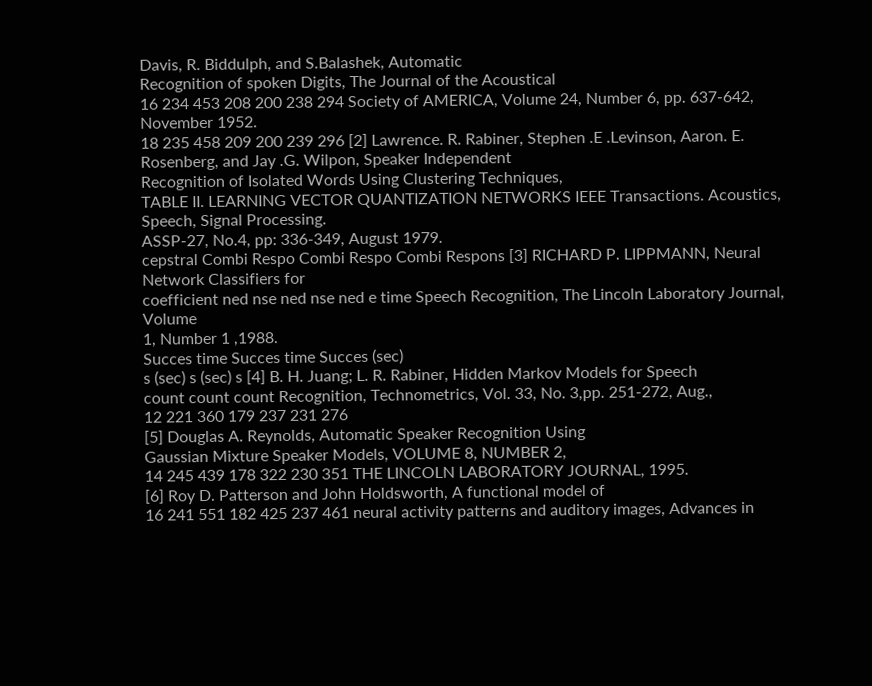Davis, R. Biddulph, and S.Balashek, Automatic
Recognition of spoken Digits, The Journal of the Acoustical
16 234 453 208 200 238 294 Society of AMERICA, Volume 24, Number 6, pp. 637-642,
November 1952.
18 235 458 209 200 239 296 [2] Lawrence. R. Rabiner, Stephen .E .Levinson, Aaron. E.
Rosenberg, and Jay .G. Wilpon, Speaker Independent
Recognition of Isolated Words Using Clustering Techniques,
TABLE II. LEARNING VECTOR QUANTIZATION NETWORKS IEEE Transactions. Acoustics, Speech, Signal Processing.
ASSP-27, No.4, pp: 336-349, August 1979.
cepstral Combi Respo Combi Respo Combi Respons [3] RICHARD P. LIPPMANN, Neural Network Classifiers for
coefficient ned nse ned nse ned e time Speech Recognition, The Lincoln Laboratory Journal, Volume
1, Number 1 ,1988.
Succes time Succes time Succes (sec)
s (sec) s (sec) s [4] B. H. Juang; L. R. Rabiner, Hidden Markov Models for Speech
count count count Recognition, Technometrics, Vol. 33, No. 3,pp. 251-272, Aug.,
12 221 360 179 237 231 276
[5] Douglas A. Reynolds, Automatic Speaker Recognition Using
Gaussian Mixture Speaker Models, VOLUME 8, NUMBER 2,
14 245 439 178 322 230 351 THE LINCOLN LABORATORY JOURNAL, 1995.
[6] Roy D. Patterson and John Holdsworth, A functional model of
16 241 551 182 425 237 461 neural activity patterns and auditory images, Advances in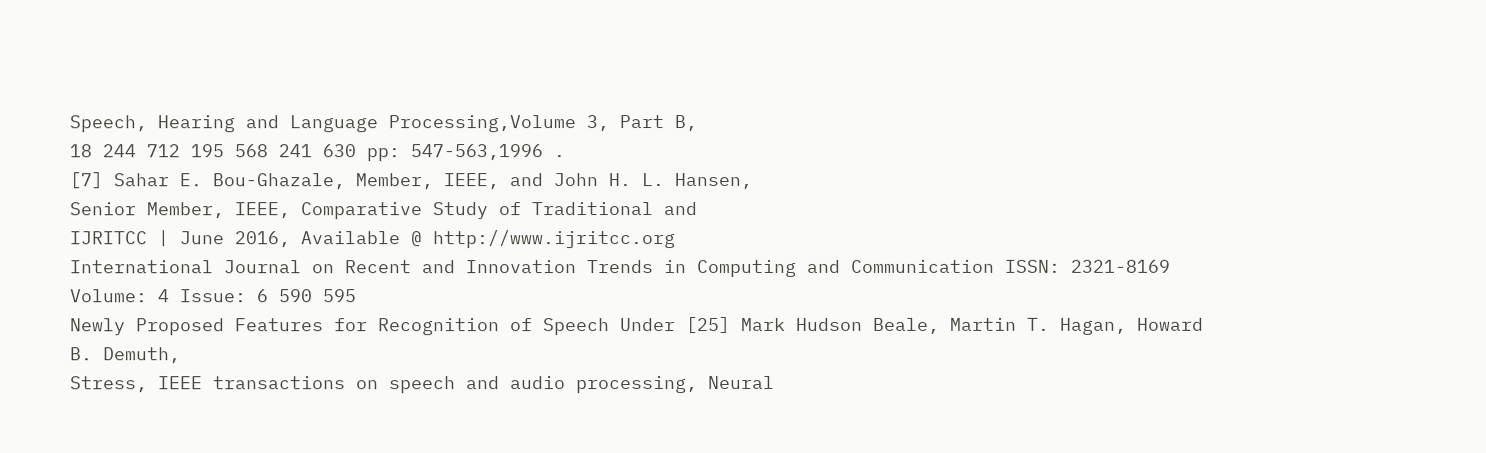Speech, Hearing and Language Processing,Volume 3, Part B,
18 244 712 195 568 241 630 pp: 547-563,1996 .
[7] Sahar E. Bou-Ghazale, Member, IEEE, and John H. L. Hansen,
Senior Member, IEEE, Comparative Study of Traditional and
IJRITCC | June 2016, Available @ http://www.ijritcc.org
International Journal on Recent and Innovation Trends in Computing and Communication ISSN: 2321-8169
Volume: 4 Issue: 6 590 595
Newly Proposed Features for Recognition of Speech Under [25] Mark Hudson Beale, Martin T. Hagan, Howard B. Demuth,
Stress, IEEE transactions on speech and audio processing, Neural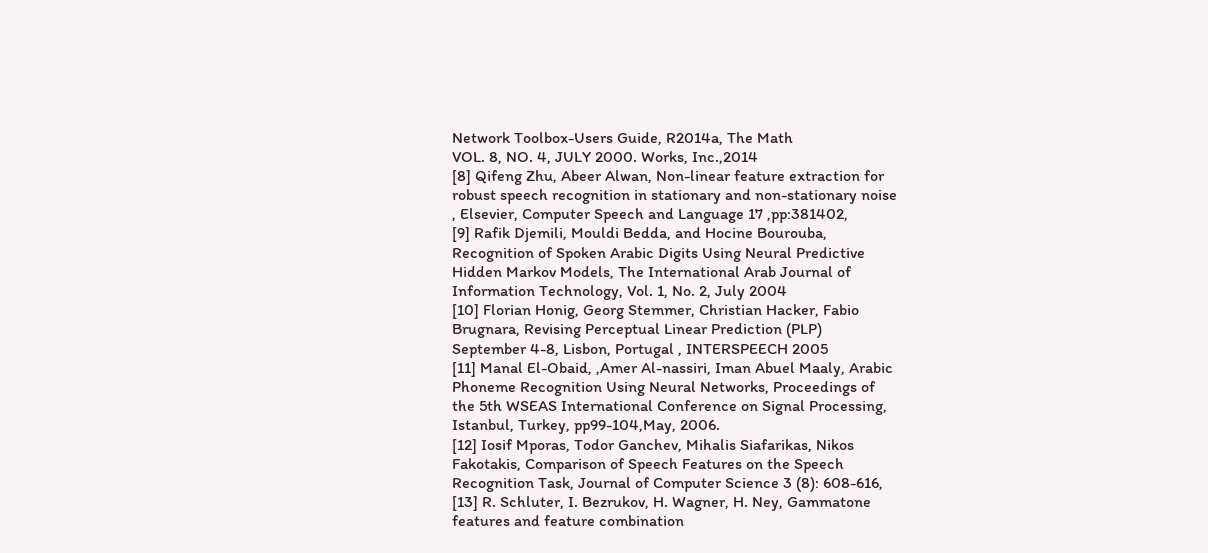Network Toolbox-Users Guide, R2014a, The Math
VOL. 8, NO. 4, JULY 2000. Works, Inc.,2014
[8] Qifeng Zhu, Abeer Alwan, Non-linear feature extraction for
robust speech recognition in stationary and non-stationary noise
, Elsevier, Computer Speech and Language 17 ,pp:381402,
[9] Rafik Djemili, Mouldi Bedda, and Hocine Bourouba,
Recognition of Spoken Arabic Digits Using Neural Predictive
Hidden Markov Models, The International Arab Journal of
Information Technology, Vol. 1, No. 2, July 2004
[10] Florian Honig, Georg Stemmer, Christian Hacker, Fabio
Brugnara, Revising Perceptual Linear Prediction (PLP)
September 4-8, Lisbon, Portugal , INTERSPEECH 2005
[11] Manal El-Obaid, ,Amer Al-nassiri, Iman Abuel Maaly, Arabic
Phoneme Recognition Using Neural Networks, Proceedings of
the 5th WSEAS International Conference on Signal Processing,
Istanbul, Turkey, pp99-104,May, 2006.
[12] Iosif Mporas, Todor Ganchev, Mihalis Siafarikas, Nikos
Fakotakis, Comparison of Speech Features on the Speech
Recognition Task, Journal of Computer Science 3 (8): 608-616,
[13] R. Schluter, I. Bezrukov, H. Wagner, H. Ney, Gammatone
features and feature combination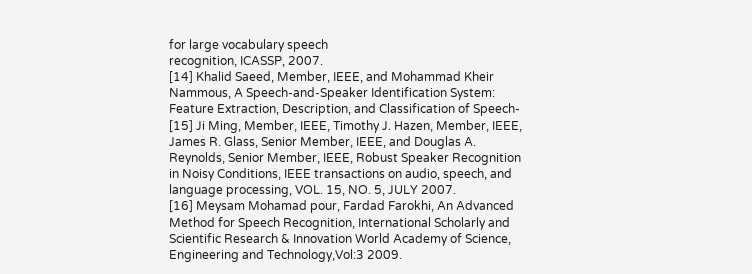for large vocabulary speech
recognition, ICASSP, 2007.
[14] Khalid Saeed, Member, IEEE, and Mohammad Kheir
Nammous, A Speech-and-Speaker Identification System:
Feature Extraction, Description, and Classification of Speech-
[15] Ji Ming, Member, IEEE, Timothy J. Hazen, Member, IEEE,
James R. Glass, Senior Member, IEEE, and Douglas A.
Reynolds, Senior Member, IEEE, Robust Speaker Recognition
in Noisy Conditions, IEEE transactions on audio, speech, and
language processing, VOL. 15, NO. 5, JULY 2007.
[16] Meysam Mohamad pour, Fardad Farokhi, An Advanced
Method for Speech Recognition, International Scholarly and
Scientific Research & Innovation World Academy of Science,
Engineering and Technology,Vol:3 2009.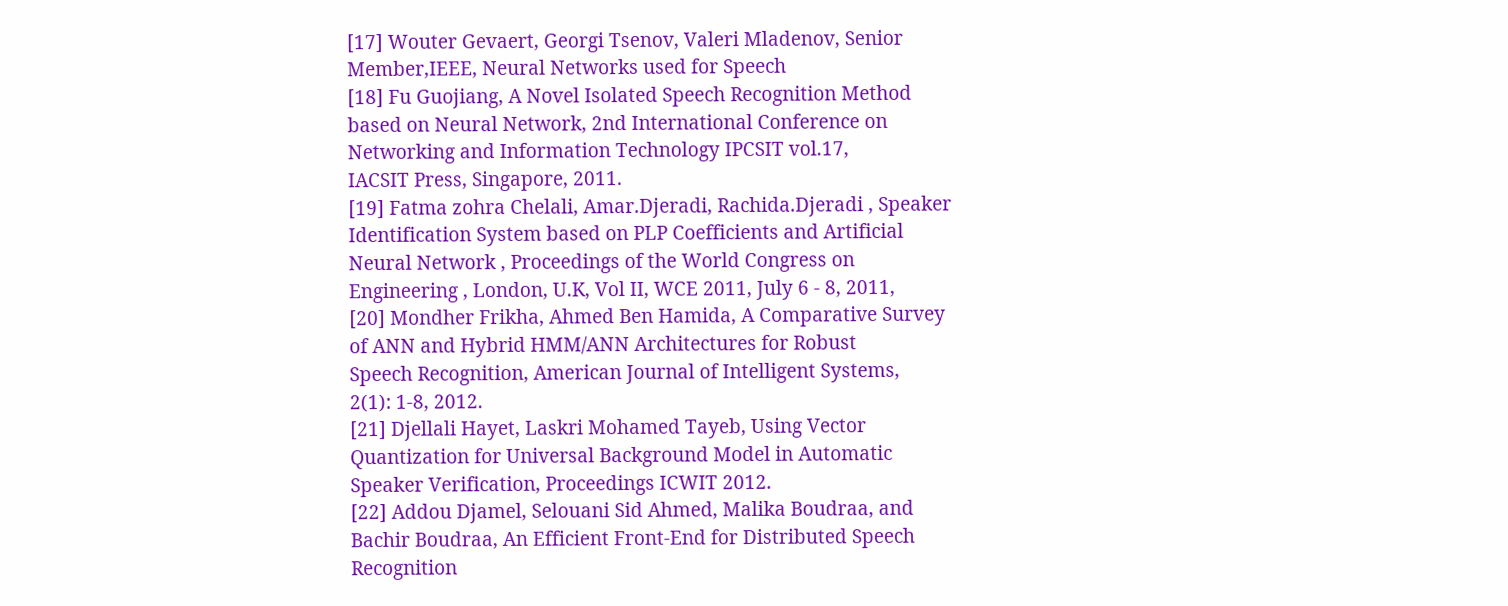[17] Wouter Gevaert, Georgi Tsenov, Valeri Mladenov, Senior
Member,IEEE, Neural Networks used for Speech
[18] Fu Guojiang, A Novel Isolated Speech Recognition Method
based on Neural Network, 2nd International Conference on
Networking and Information Technology IPCSIT vol.17,
IACSIT Press, Singapore, 2011.
[19] Fatma zohra Chelali, Amar.Djeradi, Rachida.Djeradi , Speaker
Identification System based on PLP Coefficients and Artificial
Neural Network , Proceedings of the World Congress on
Engineering , London, U.K, Vol II, WCE 2011, July 6 - 8, 2011,
[20] Mondher Frikha, Ahmed Ben Hamida, A Comparative Survey
of ANN and Hybrid HMM/ANN Architectures for Robust
Speech Recognition, American Journal of Intelligent Systems,
2(1): 1-8, 2012.
[21] Djellali Hayet, Laskri Mohamed Tayeb, Using Vector
Quantization for Universal Background Model in Automatic
Speaker Verification, Proceedings ICWIT 2012.
[22] Addou Djamel, Selouani Sid Ahmed, Malika Boudraa, and
Bachir Boudraa, An Efficient Front-End for Distributed Speech
Recognition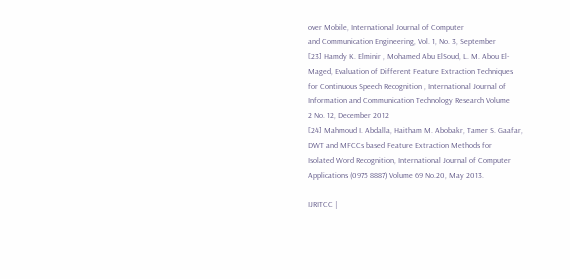over Mobile, International Journal of Computer
and Communication Engineering, Vol. 1, No. 3, September
[23] Hamdy K. Elminir , Mohamed Abu ElSoud, L. M. Abou El-
Maged, Evaluation of Different Feature Extraction Techniques
for Continuous Speech Recognition , International Journal of
Information and Communication Technology Research Volume
2 No. 12, December 2012
[24] Mahmoud I. Abdalla, Haitham M. Abobakr, Tamer S. Gaafar,
DWT and MFCCs based Feature Extraction Methods for
Isolated Word Recognition, International Journal of Computer
Applications (0975 8887) Volume 69 No.20, May 2013.

IJRITCC |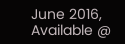June 2016, Available @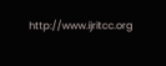http://www.ijritcc.org